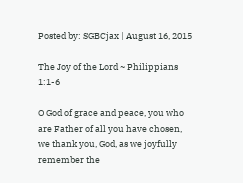Posted by: SGBCjax | August 16, 2015

The Joy of the Lord ~ Philippians 1:1-6

O God of grace and peace, you who are Father of all you have chosen, we thank you, God, as we joyfully remember the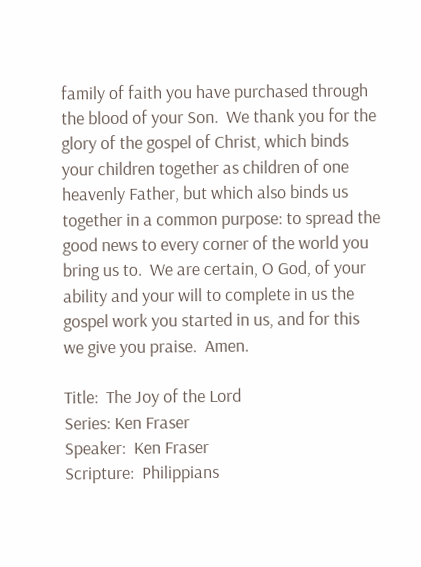family of faith you have purchased through the blood of your Son.  We thank you for the glory of the gospel of Christ, which binds your children together as children of one heavenly Father, but which also binds us together in a common purpose: to spread the good news to every corner of the world you bring us to.  We are certain, O God, of your ability and your will to complete in us the gospel work you started in us, and for this we give you praise.  Amen.

Title:  The Joy of the Lord
Series: Ken Fraser
Speaker:  Ken Fraser
Scripture:  Philippians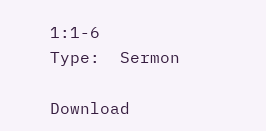1:1-6
Type:  Sermon

Download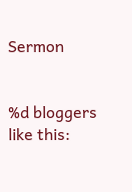Sermon


%d bloggers like this: